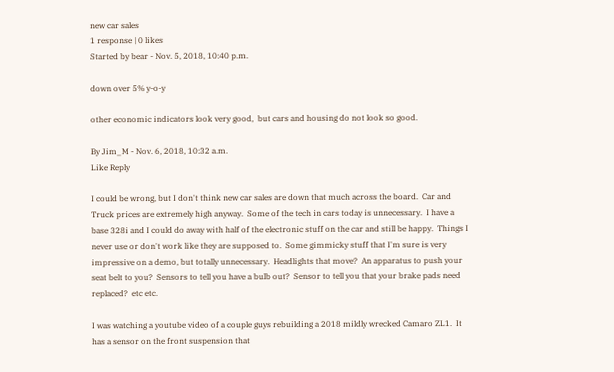new car sales
1 response | 0 likes
Started by bear - Nov. 5, 2018, 10:40 p.m.

down over 5% y-o-y

other economic indicators look very good,  but cars and housing do not look so good.

By Jim_M - Nov. 6, 2018, 10:32 a.m.
Like Reply

I could be wrong, but I don't think new car sales are down that much across the board.  Car and Truck prices are extremely high anyway.  Some of the tech in cars today is unnecessary.  I have a base 328i and I could do away with half of the electronic stuff on the car and still be happy.  Things I never use or don't work like they are supposed to.  Some gimmicky stuff that I'm sure is very impressive on a demo, but totally unnecessary.  Headlights that move?  An apparatus to push your seat belt to you?  Sensors to tell you have a bulb out?  Sensor to tell you that your brake pads need replaced?  etc etc.

I was watching a youtube video of a couple guys rebuilding a 2018 mildly wrecked Camaro ZL1.  It has a sensor on the front suspension that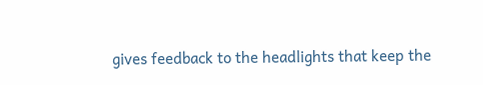gives feedback to the headlights that keep the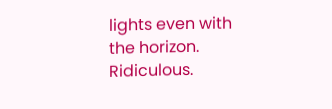lights even with the horizon.  Ridiculous.